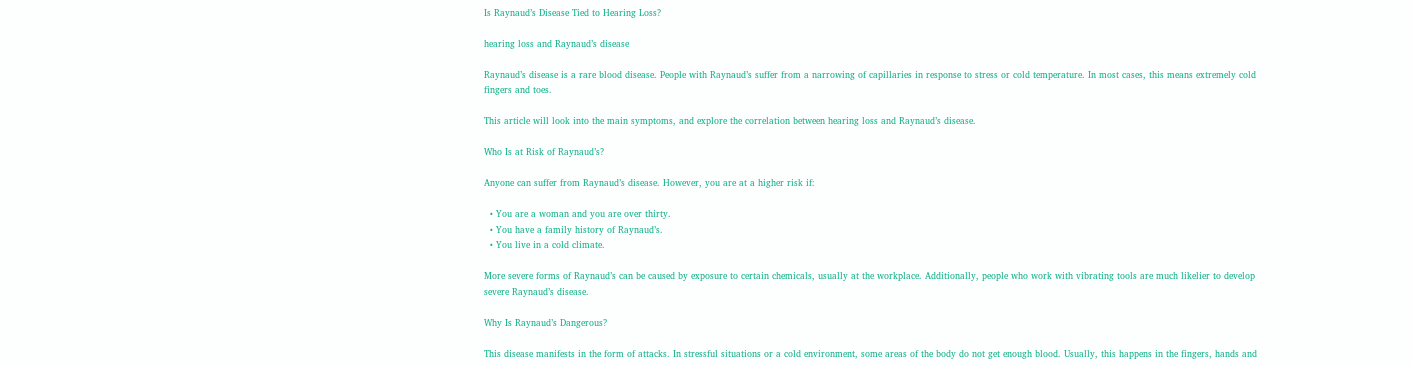Is Raynaud’s Disease Tied to Hearing Loss?

hearing loss and Raynaud’s disease

Raynaud’s disease is a rare blood disease. People with Raynaud’s suffer from a narrowing of capillaries in response to stress or cold temperature. In most cases, this means extremely cold fingers and toes.

This article will look into the main symptoms, and explore the correlation between hearing loss and Raynaud’s disease.

Who Is at Risk of Raynaud’s?

Anyone can suffer from Raynaud’s disease. However, you are at a higher risk if:

  • You are a woman and you are over thirty.
  • You have a family history of Raynaud’s.
  • You live in a cold climate.

More severe forms of Raynaud’s can be caused by exposure to certain chemicals, usually at the workplace. Additionally, people who work with vibrating tools are much likelier to develop severe Raynaud’s disease.

Why Is Raynaud’s Dangerous?

This disease manifests in the form of attacks. In stressful situations or a cold environment, some areas of the body do not get enough blood. Usually, this happens in the fingers, hands and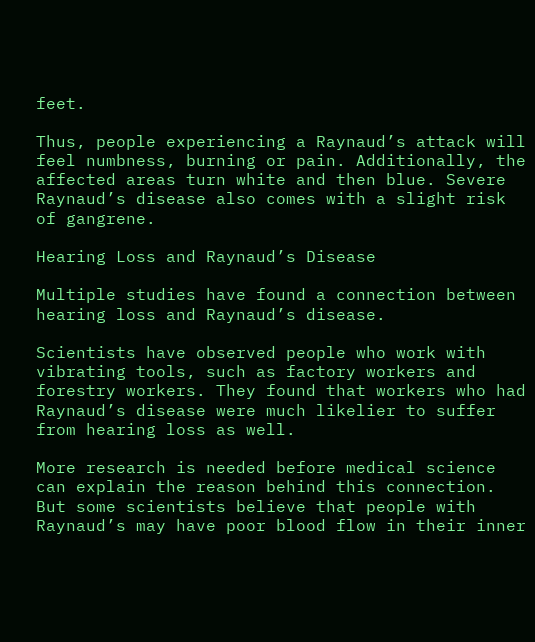feet.

Thus, people experiencing a Raynaud’s attack will feel numbness, burning or pain. Additionally, the affected areas turn white and then blue. Severe Raynaud’s disease also comes with a slight risk of gangrene.

Hearing Loss and Raynaud’s Disease

Multiple studies have found a connection between hearing loss and Raynaud’s disease.

Scientists have observed people who work with vibrating tools, such as factory workers and forestry workers. They found that workers who had Raynaud’s disease were much likelier to suffer from hearing loss as well.

More research is needed before medical science can explain the reason behind this connection. But some scientists believe that people with Raynaud’s may have poor blood flow in their inner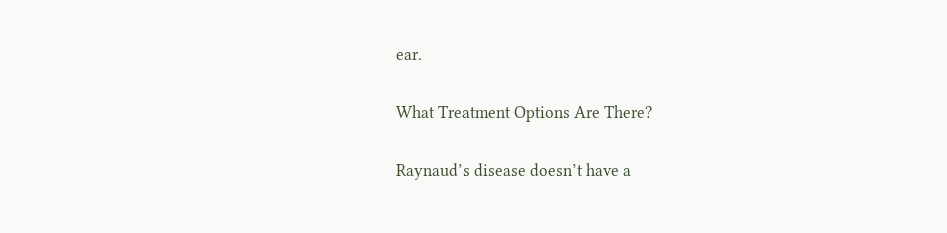ear.

What Treatment Options Are There?

Raynaud’s disease doesn’t have a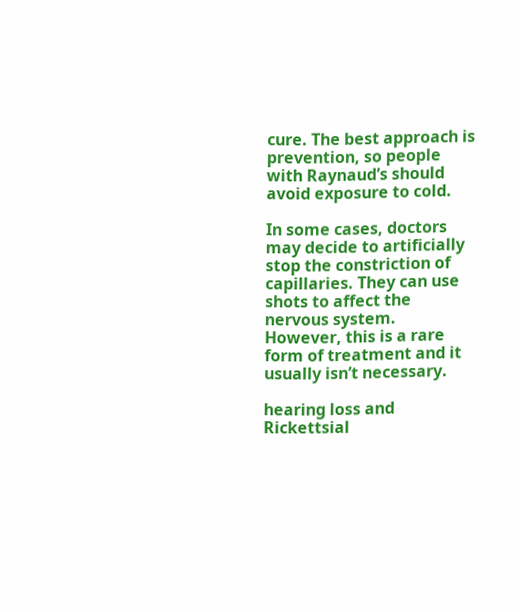cure. The best approach is prevention, so people with Raynaud’s should avoid exposure to cold.

In some cases, doctors may decide to artificially stop the constriction of capillaries. They can use shots to affect the nervous system. However, this is a rare form of treatment and it usually isn’t necessary.

hearing loss and Rickettsial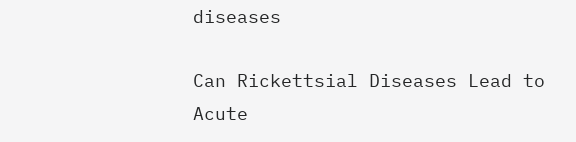diseases

Can Rickettsial Diseases Lead to Acute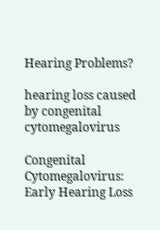Hearing Problems?

hearing loss caused by congenital cytomegalovirus

Congenital Cytomegalovirus: Early Hearing Loss